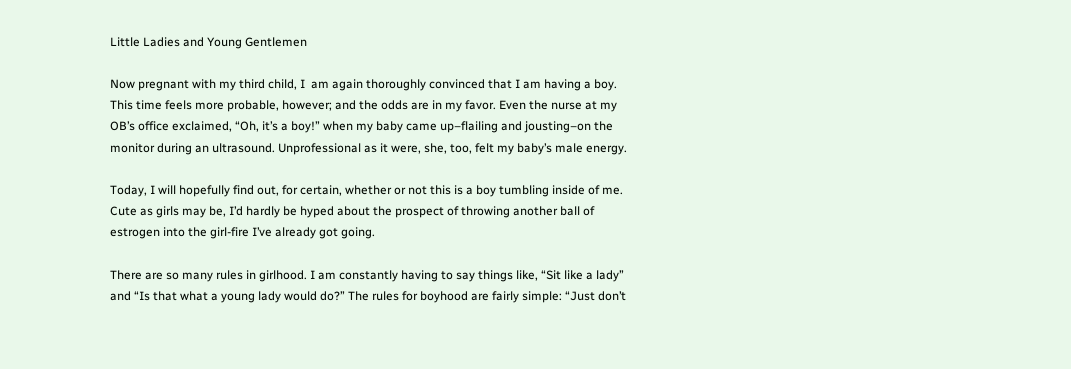Little Ladies and Young Gentlemen

Now pregnant with my third child, I  am again thoroughly convinced that I am having a boy. This time feels more probable, however; and the odds are in my favor. Even the nurse at my OB’s office exclaimed, “Oh, it’s a boy!” when my baby came up–flailing and jousting–on the monitor during an ultrasound. Unprofessional as it were, she, too, felt my baby’s male energy.

Today, I will hopefully find out, for certain, whether or not this is a boy tumbling inside of me.  Cute as girls may be, I’d hardly be hyped about the prospect of throwing another ball of estrogen into the girl-fire I’ve already got going.

There are so many rules in girlhood. I am constantly having to say things like, “Sit like a lady” and “Is that what a young lady would do?” The rules for boyhood are fairly simple: “Just don’t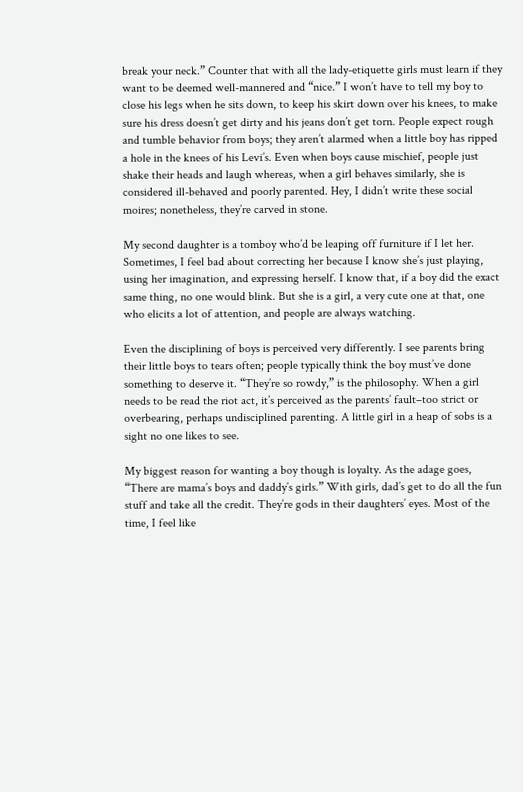break your neck.” Counter that with all the lady-etiquette girls must learn if they want to be deemed well-mannered and “nice.” I won’t have to tell my boy to close his legs when he sits down, to keep his skirt down over his knees, to make sure his dress doesn’t get dirty and his jeans don’t get torn. People expect rough and tumble behavior from boys; they aren’t alarmed when a little boy has ripped a hole in the knees of his Levi’s. Even when boys cause mischief, people just shake their heads and laugh whereas, when a girl behaves similarly, she is considered ill-behaved and poorly parented. Hey, I didn’t write these social moires; nonetheless, they’re carved in stone.

My second daughter is a tomboy who’d be leaping off furniture if I let her. Sometimes, I feel bad about correcting her because I know she’s just playing, using her imagination, and expressing herself. I know that, if a boy did the exact same thing, no one would blink. But she is a girl, a very cute one at that, one who elicits a lot of attention, and people are always watching.

Even the disciplining of boys is perceived very differently. I see parents bring their little boys to tears often; people typically think the boy must’ve done something to deserve it. “They’re so rowdy,” is the philosophy. When a girl needs to be read the riot act, it’s perceived as the parents’ fault–too strict or overbearing, perhaps undisciplined parenting. A little girl in a heap of sobs is a sight no one likes to see.

My biggest reason for wanting a boy though is loyalty. As the adage goes, “There are mama’s boys and daddy’s girls.” With girls, dad’s get to do all the fun stuff and take all the credit. They’re gods in their daughters’ eyes. Most of the time, I feel like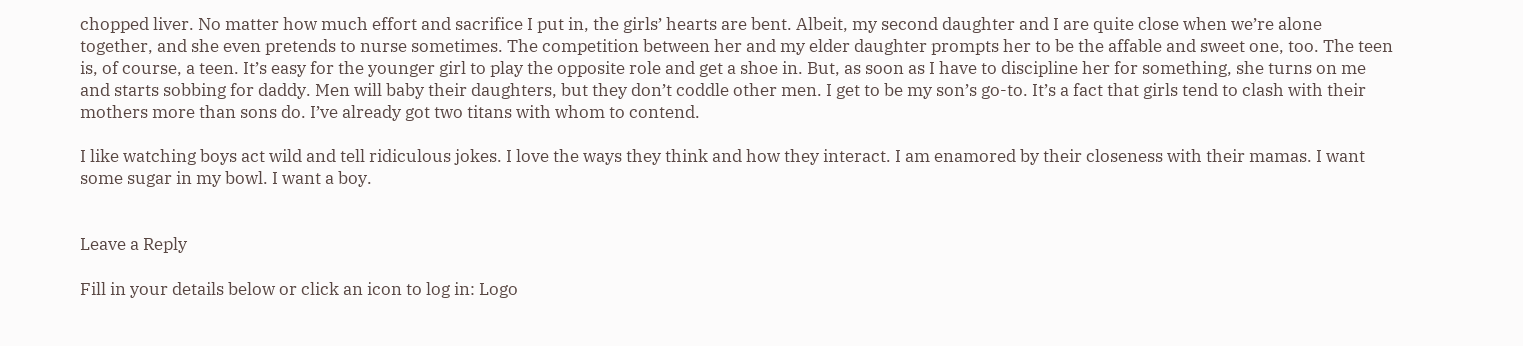chopped liver. No matter how much effort and sacrifice I put in, the girls’ hearts are bent. Albeit, my second daughter and I are quite close when we’re alone together, and she even pretends to nurse sometimes. The competition between her and my elder daughter prompts her to be the affable and sweet one, too. The teen is, of course, a teen. It’s easy for the younger girl to play the opposite role and get a shoe in. But, as soon as I have to discipline her for something, she turns on me and starts sobbing for daddy. Men will baby their daughters, but they don’t coddle other men. I get to be my son’s go-to. It’s a fact that girls tend to clash with their mothers more than sons do. I’ve already got two titans with whom to contend.

I like watching boys act wild and tell ridiculous jokes. I love the ways they think and how they interact. I am enamored by their closeness with their mamas. I want some sugar in my bowl. I want a boy.


Leave a Reply

Fill in your details below or click an icon to log in: Logo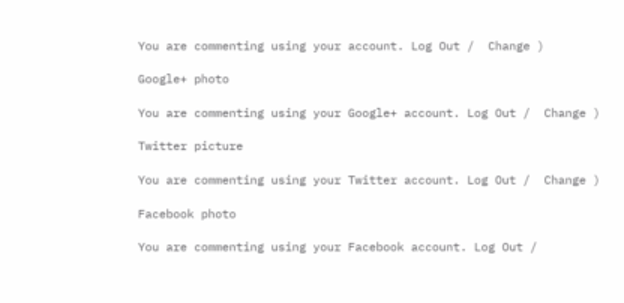You are commenting using your account. Log Out /  Change )

Google+ photo

You are commenting using your Google+ account. Log Out /  Change )

Twitter picture

You are commenting using your Twitter account. Log Out /  Change )

Facebook photo

You are commenting using your Facebook account. Log Out /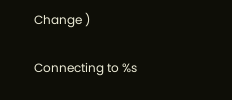Change )

Connecting to %s